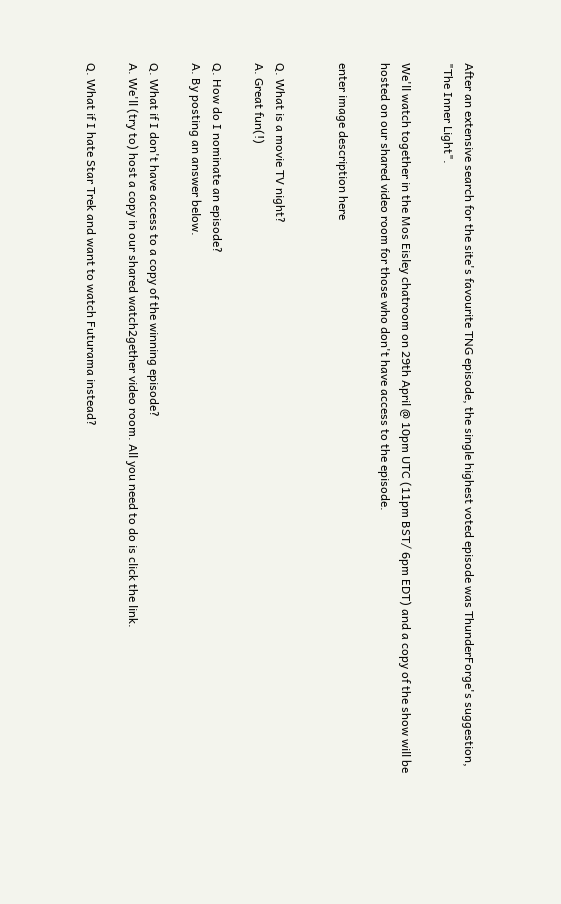After an extensive search for the site's favourite TNG episode, the single highest voted episode was ThunderForge's suggestion, "The Inner Light".

We'll watch together in the Mos Eisley chatroom on 29th April @ 10pm UTC (11pm BST/ 6pm EDT) and a copy of the show will be hosted on our shared video room for those who don't have access to the episode.

enter image description here


Q. What is a movie TV night?
A. Great fun(!)

Q. How do I nominate an episode?
A. By posting an answer below.

Q. What if I don't have access to a copy of the winning episode?
A. We'll (try to) host a copy in our shared watch2gether video room. All you need to do is click the link.

Q. What if I hate Star Trek and want to watch Futurama instead?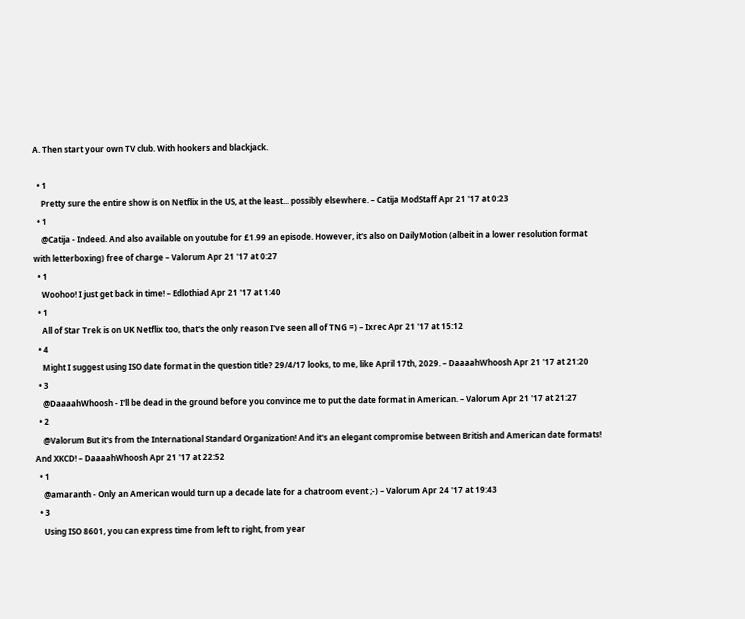A. Then start your own TV club. With hookers and blackjack.

  • 1
    Pretty sure the entire show is on Netflix in the US, at the least... possibly elsewhere. – Catija ModStaff Apr 21 '17 at 0:23
  • 1
    @Catija - Indeed. And also available on youtube for £1.99 an episode. However, it's also on DailyMotion (albeit in a lower resolution format with letterboxing) free of charge – Valorum Apr 21 '17 at 0:27
  • 1
    Woohoo! I just get back in time! – Edlothiad Apr 21 '17 at 1:40
  • 1
    All of Star Trek is on UK Netflix too, that's the only reason I've seen all of TNG =) – Ixrec Apr 21 '17 at 15:12
  • 4
    Might I suggest using ISO date format in the question title? 29/4/17 looks, to me, like April 17th, 2029. – DaaaahWhoosh Apr 21 '17 at 21:20
  • 3
    @DaaaahWhoosh - I'll be dead in the ground before you convince me to put the date format in American. – Valorum Apr 21 '17 at 21:27
  • 2
    @Valorum But it's from the International Standard Organization! And it's an elegant compromise between British and American date formats! And XKCD! – DaaaahWhoosh Apr 21 '17 at 22:52
  • 1
    @amaranth - Only an American would turn up a decade late for a chatroom event ;-) – Valorum Apr 24 '17 at 19:43
  • 3
    Using ISO 8601, you can express time from left to right, from year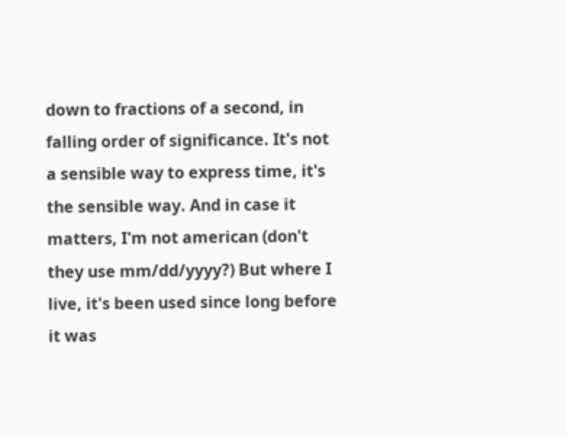down to fractions of a second, in falling order of significance. It's not a sensible way to express time, it's the sensible way. And in case it matters, I'm not american (don't they use mm/dd/yyyy?) But where I live, it's been used since long before it was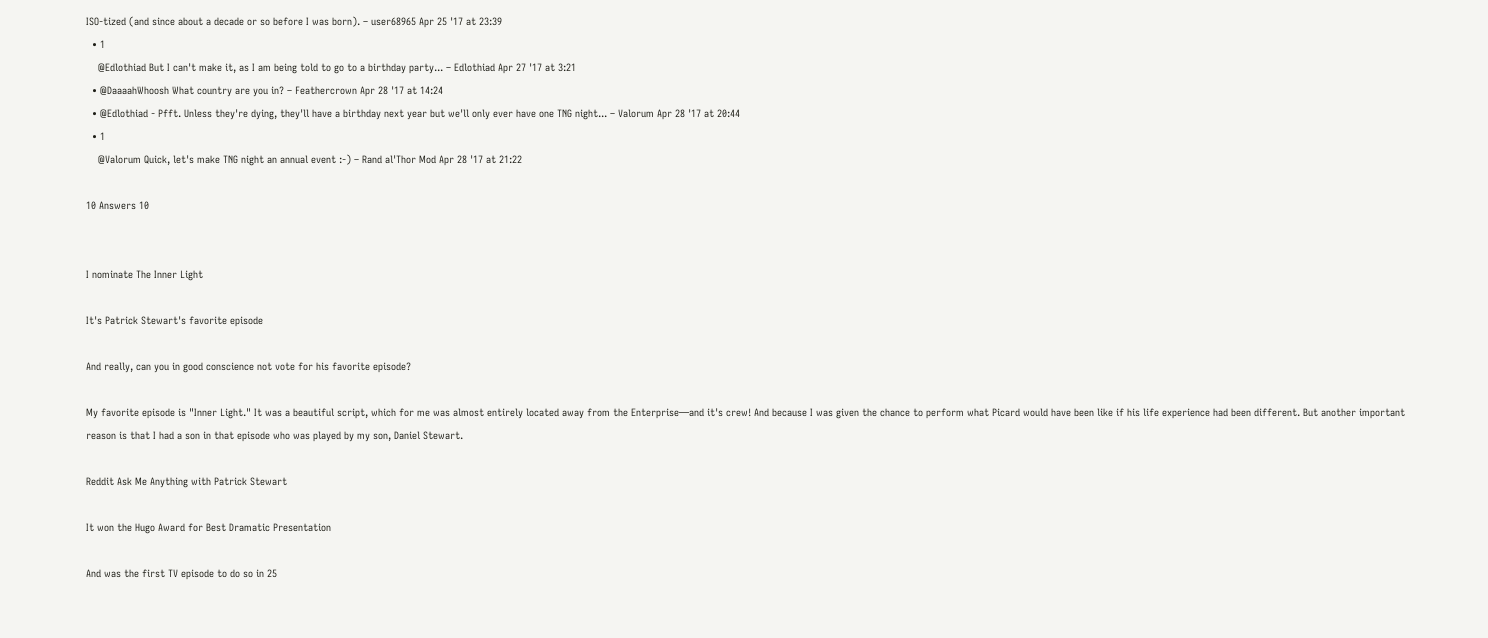ISO-tized (and since about a decade or so before I was born). – user68965 Apr 25 '17 at 23:39
  • 1
    @Edlothiad But I can't make it, as I am being told to go to a birthday party... – Edlothiad Apr 27 '17 at 3:21
  • @DaaaahWhoosh What country are you in? – Feathercrown Apr 28 '17 at 14:24
  • @Edlothiad - Pfft. Unless they're dying, they'll have a birthday next year but we'll only ever have one TNG night... – Valorum Apr 28 '17 at 20:44
  • 1
    @Valorum Quick, let's make TNG night an annual event :-) – Rand al'Thor Mod Apr 28 '17 at 21:22

10 Answers 10


I nominate The Inner Light

It's Patrick Stewart's favorite episode

And really, can you in good conscience not vote for his favorite episode?

My favorite episode is "Inner Light." It was a beautiful script, which for me was almost entirely located away from the Enterprise—and it's crew! And because I was given the chance to perform what Picard would have been like if his life experience had been different. But another important reason is that I had a son in that episode who was played by my son, Daniel Stewart.

Reddit Ask Me Anything with Patrick Stewart

It won the Hugo Award for Best Dramatic Presentation

And was the first TV episode to do so in 25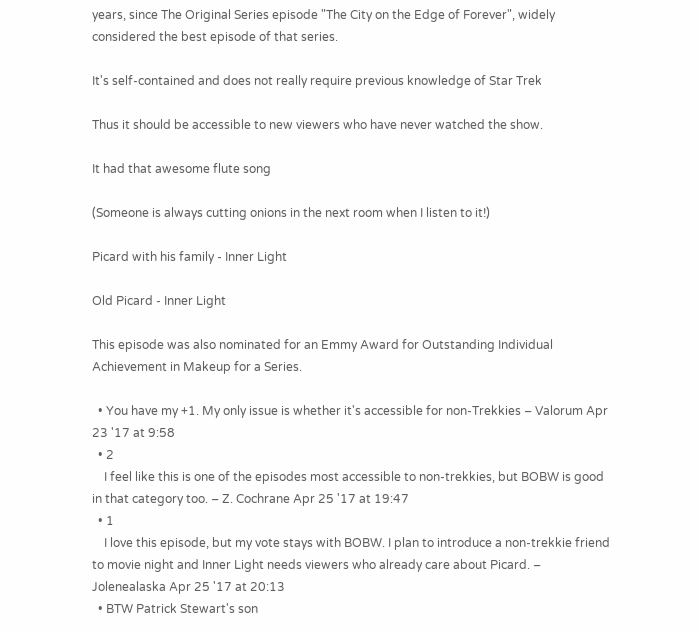years, since The Original Series episode "The City on the Edge of Forever", widely considered the best episode of that series.

It's self-contained and does not really require previous knowledge of Star Trek

Thus it should be accessible to new viewers who have never watched the show.

It had that awesome flute song

(Someone is always cutting onions in the next room when I listen to it!)

Picard with his family - Inner Light

Old Picard - Inner Light

This episode was also nominated for an Emmy Award for Outstanding Individual Achievement in Makeup for a Series.

  • You have my +1. My only issue is whether it's accessible for non-Trekkies – Valorum Apr 23 '17 at 9:58
  • 2
    I feel like this is one of the episodes most accessible to non-trekkies, but BOBW is good in that category too. – Z. Cochrane Apr 25 '17 at 19:47
  • 1
    I love this episode, but my vote stays with BOBW. I plan to introduce a non-trekkie friend to movie night and Inner Light needs viewers who already care about Picard. – Jolenealaska Apr 25 '17 at 20:13
  • BTW Patrick Stewart's son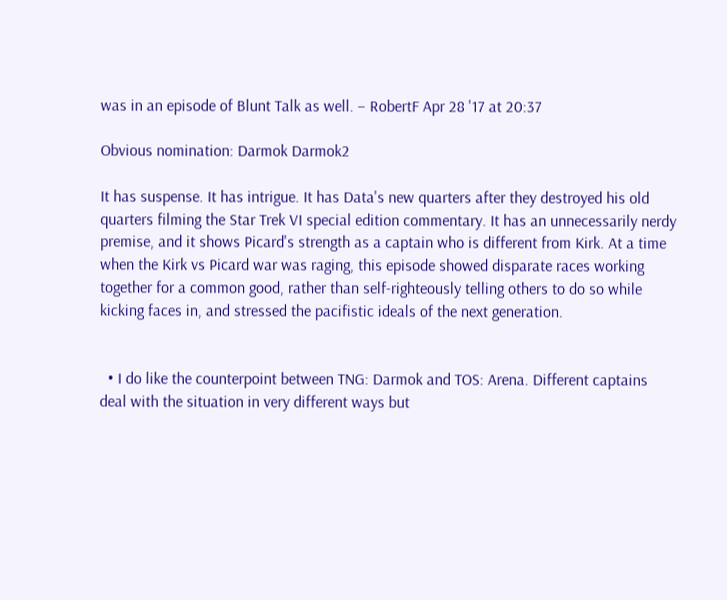was in an episode of Blunt Talk as well. – RobertF Apr 28 '17 at 20:37

Obvious nomination: Darmok Darmok2

It has suspense. It has intrigue. It has Data's new quarters after they destroyed his old quarters filming the Star Trek VI special edition commentary. It has an unnecessarily nerdy premise, and it shows Picard's strength as a captain who is different from Kirk. At a time when the Kirk vs Picard war was raging, this episode showed disparate races working together for a common good, rather than self-righteously telling others to do so while kicking faces in, and stressed the pacifistic ideals of the next generation.


  • I do like the counterpoint between TNG: Darmok and TOS: Arena. Different captains deal with the situation in very different ways but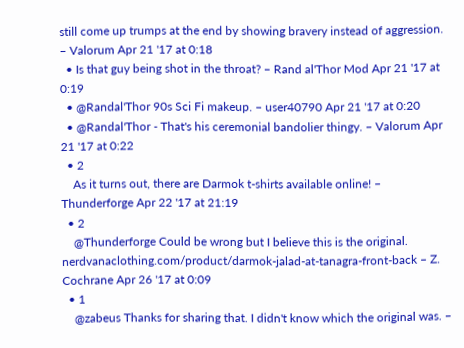still come up trumps at the end by showing bravery instead of aggression. – Valorum Apr 21 '17 at 0:18
  • Is that guy being shot in the throat? – Rand al'Thor Mod Apr 21 '17 at 0:19
  • @Randal'Thor 90s Sci Fi makeup. – user40790 Apr 21 '17 at 0:20
  • @Randal'Thor - That's his ceremonial bandolier thingy. – Valorum Apr 21 '17 at 0:22
  • 2
    As it turns out, there are Darmok t-shirts available online! – Thunderforge Apr 22 '17 at 21:19
  • 2
    @Thunderforge Could be wrong but I believe this is the original. nerdvanaclothing.com/product/darmok-jalad-at-tanagra-front-back – Z. Cochrane Apr 26 '17 at 0:09
  • 1
    @zabeus Thanks for sharing that. I didn't know which the original was. –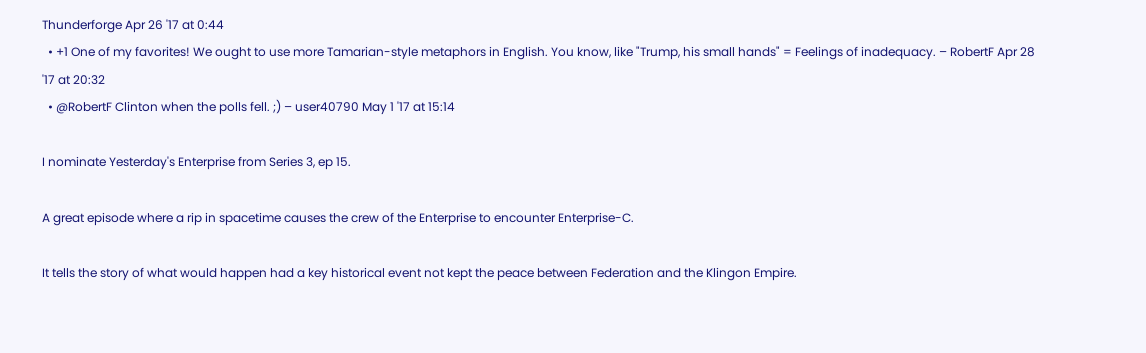Thunderforge Apr 26 '17 at 0:44
  • +1 One of my favorites! We ought to use more Tamarian-style metaphors in English. You know, like "Trump, his small hands" = Feelings of inadequacy. – RobertF Apr 28 '17 at 20:32
  • @RobertF Clinton when the polls fell. ;) – user40790 May 1 '17 at 15:14

I nominate Yesterday's Enterprise from Series 3, ep 15.

A great episode where a rip in spacetime causes the crew of the Enterprise to encounter Enterprise-C.

It tells the story of what would happen had a key historical event not kept the peace between Federation and the Klingon Empire.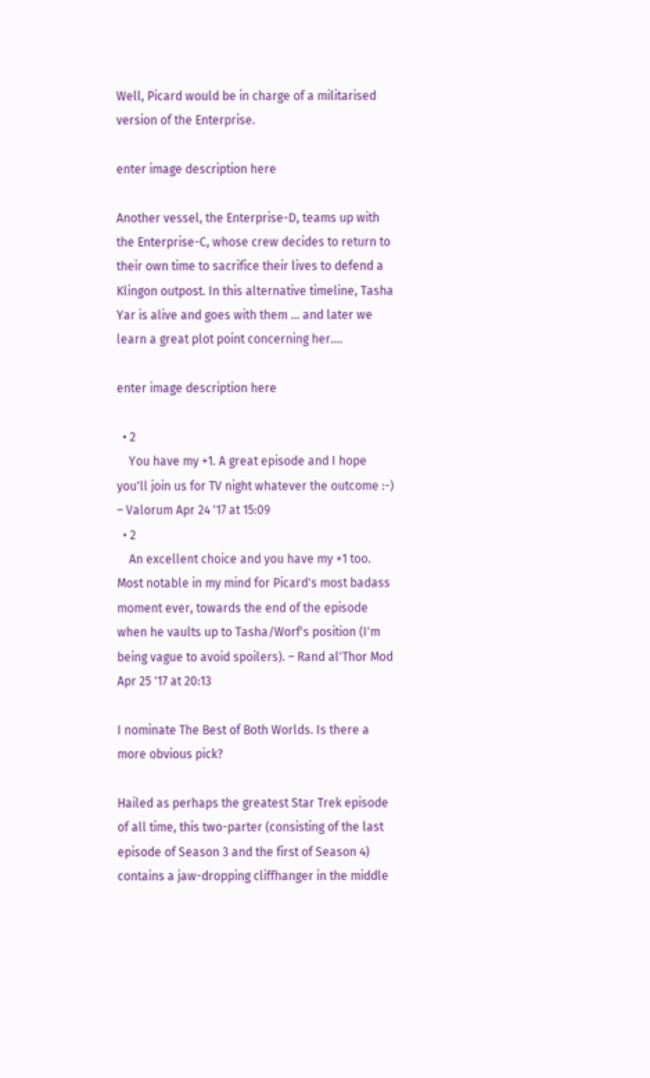Well, Picard would be in charge of a militarised version of the Enterprise.

enter image description here

Another vessel, the Enterprise-D, teams up with the Enterprise-C, whose crew decides to return to their own time to sacrifice their lives to defend a Klingon outpost. In this alternative timeline, Tasha Yar is alive and goes with them ... and later we learn a great plot point concerning her....

enter image description here

  • 2
    You have my +1. A great episode and I hope you'll join us for TV night whatever the outcome :-) – Valorum Apr 24 '17 at 15:09
  • 2
    An excellent choice and you have my +1 too. Most notable in my mind for Picard's most badass moment ever, towards the end of the episode when he vaults up to Tasha/Worf's position (I'm being vague to avoid spoilers). – Rand al'Thor Mod Apr 25 '17 at 20:13

I nominate The Best of Both Worlds. Is there a more obvious pick?

Hailed as perhaps the greatest Star Trek episode of all time, this two-parter (consisting of the last episode of Season 3 and the first of Season 4) contains a jaw-dropping cliffhanger in the middle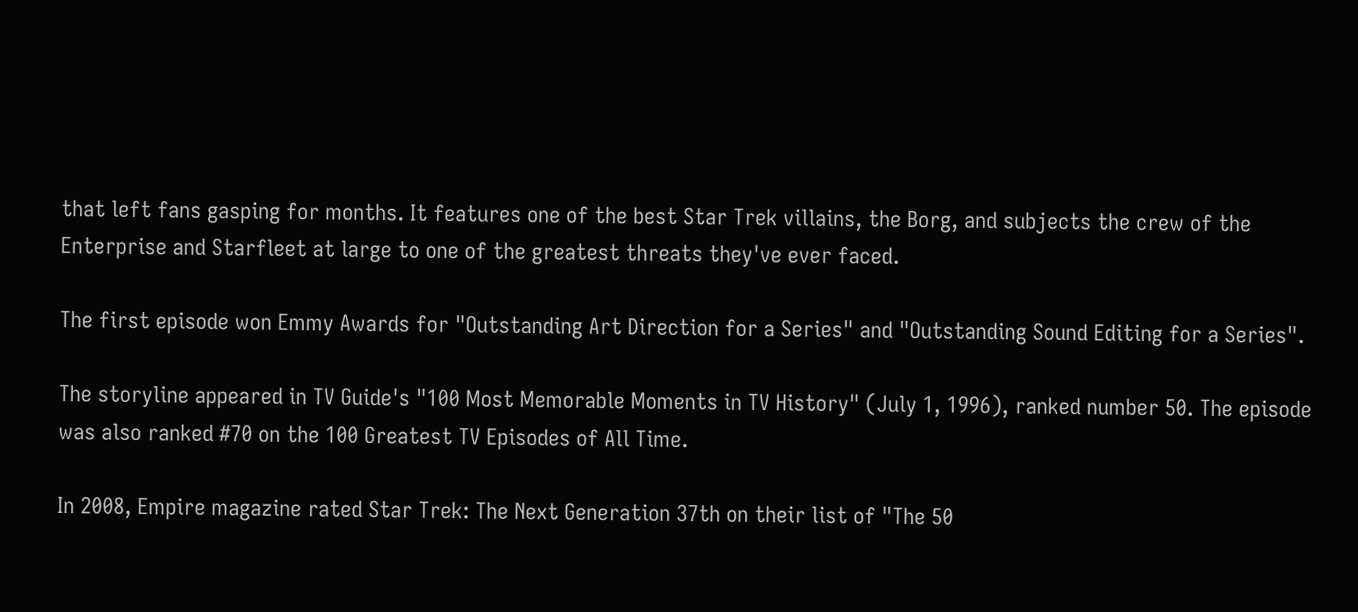that left fans gasping for months. It features one of the best Star Trek villains, the Borg, and subjects the crew of the Enterprise and Starfleet at large to one of the greatest threats they've ever faced.

The first episode won Emmy Awards for "Outstanding Art Direction for a Series" and "Outstanding Sound Editing for a Series".

The storyline appeared in TV Guide's "100 Most Memorable Moments in TV History" (July 1, 1996), ranked number 50. The episode was also ranked #70 on the 100 Greatest TV Episodes of All Time.

In 2008, Empire magazine rated Star Trek: The Next Generation 37th on their list of "The 50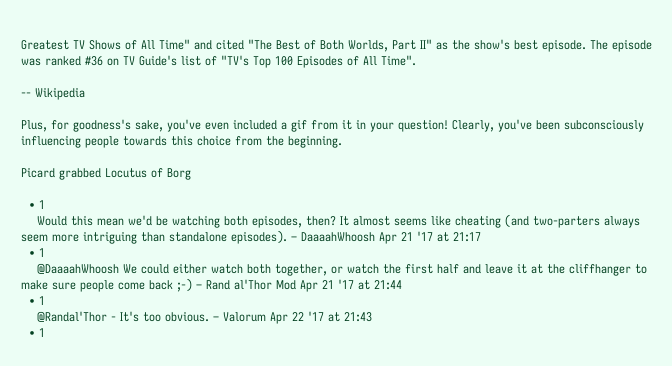Greatest TV Shows of All Time" and cited "The Best of Both Worlds, Part II" as the show's best episode. The episode was ranked #36 on TV Guide's list of "TV's Top 100 Episodes of All Time".

-- Wikipedia

Plus, for goodness's sake, you've even included a gif from it in your question! Clearly, you've been subconsciously influencing people towards this choice from the beginning.

Picard grabbed Locutus of Borg

  • 1
    Would this mean we'd be watching both episodes, then? It almost seems like cheating (and two-parters always seem more intriguing than standalone episodes). – DaaaahWhoosh Apr 21 '17 at 21:17
  • 1
    @DaaaahWhoosh We could either watch both together, or watch the first half and leave it at the cliffhanger to make sure people come back ;-) – Rand al'Thor Mod Apr 21 '17 at 21:44
  • 1
    @Randal'Thor - It's too obvious. – Valorum Apr 22 '17 at 21:43
  • 1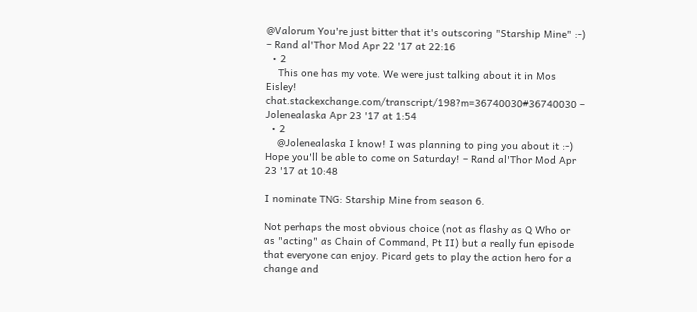@Valorum You're just bitter that it's outscoring "Starship Mine" :-) – Rand al'Thor Mod Apr 22 '17 at 22:16
  • 2
    This one has my vote. We were just talking about it in Mos Eisley! chat.stackexchange.com/transcript/198?m=36740030#36740030 – Jolenealaska Apr 23 '17 at 1:54
  • 2
    @Jolenealaska I know! I was planning to ping you about it :-) Hope you'll be able to come on Saturday! – Rand al'Thor Mod Apr 23 '17 at 10:48

I nominate TNG: Starship Mine from season 6.

Not perhaps the most obvious choice (not as flashy as Q Who or as "acting" as Chain of Command, Pt II) but a really fun episode that everyone can enjoy. Picard gets to play the action hero for a change and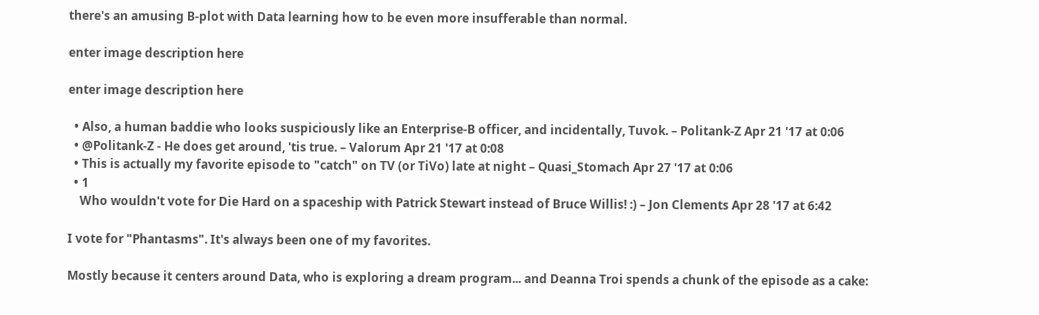there's an amusing B-plot with Data learning how to be even more insufferable than normal.

enter image description here

enter image description here

  • Also, a human baddie who looks suspiciously like an Enterprise-B officer, and incidentally, Tuvok. – Politank-Z Apr 21 '17 at 0:06
  • @Politank-Z - He does get around, 'tis true. – Valorum Apr 21 '17 at 0:08
  • This is actually my favorite episode to "catch" on TV (or TiVo) late at night – Quasi_Stomach Apr 27 '17 at 0:06
  • 1
    Who wouldn't vote for Die Hard on a spaceship with Patrick Stewart instead of Bruce Willis! :) – Jon Clements Apr 28 '17 at 6:42

I vote for "Phantasms". It's always been one of my favorites.

Mostly because it centers around Data, who is exploring a dream program... and Deanna Troi spends a chunk of the episode as a cake: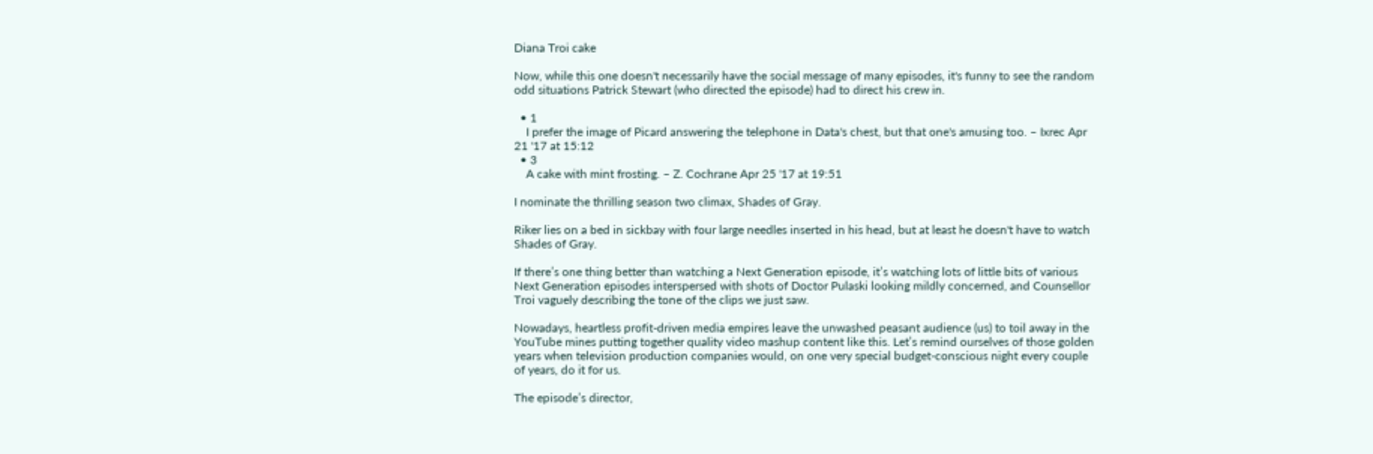Diana Troi cake

Now, while this one doesn't necessarily have the social message of many episodes, it's funny to see the random odd situations Patrick Stewart (who directed the episode) had to direct his crew in.

  • 1
    I prefer the image of Picard answering the telephone in Data's chest, but that one's amusing too. – Ixrec Apr 21 '17 at 15:12
  • 3
    A cake with mint frosting. – Z. Cochrane Apr 25 '17 at 19:51

I nominate the thrilling season two climax, Shades of Gray.

Riker lies on a bed in sickbay with four large needles inserted in his head, but at least he doesn't have to watch Shades of Gray.

If there’s one thing better than watching a Next Generation episode, it’s watching lots of little bits of various Next Generation episodes interspersed with shots of Doctor Pulaski looking mildly concerned, and Counsellor Troi vaguely describing the tone of the clips we just saw.

Nowadays, heartless profit-driven media empires leave the unwashed peasant audience (us) to toil away in the YouTube mines putting together quality video mashup content like this. Let’s remind ourselves of those golden years when television production companies would, on one very special budget-conscious night every couple of years, do it for us.

The episode’s director,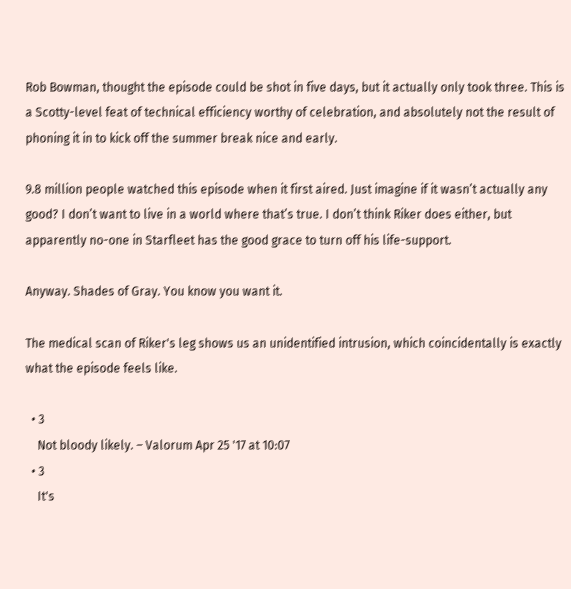Rob Bowman, thought the episode could be shot in five days, but it actually only took three. This is a Scotty-level feat of technical efficiency worthy of celebration, and absolutely not the result of phoning it in to kick off the summer break nice and early.

9.8 million people watched this episode when it first aired. Just imagine if it wasn’t actually any good? I don’t want to live in a world where that’s true. I don’t think Riker does either, but apparently no-one in Starfleet has the good grace to turn off his life-support.

Anyway. Shades of Gray. You know you want it.

The medical scan of Riker's leg shows us an unidentified intrusion, which coincidentally is exactly what the episode feels like.

  • 3
    Not bloody likely. – Valorum Apr 25 '17 at 10:07
  • 3
    It's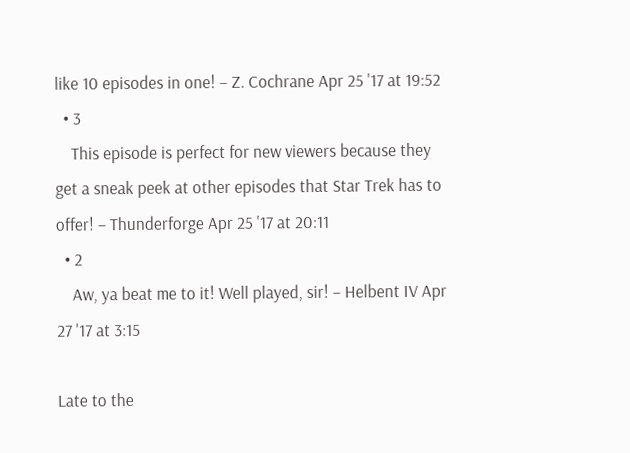like 10 episodes in one! – Z. Cochrane Apr 25 '17 at 19:52
  • 3
    This episode is perfect for new viewers because they get a sneak peek at other episodes that Star Trek has to offer! – Thunderforge Apr 25 '17 at 20:11
  • 2
    Aw, ya beat me to it! Well played, sir! – Helbent IV Apr 27 '17 at 3:15

Late to the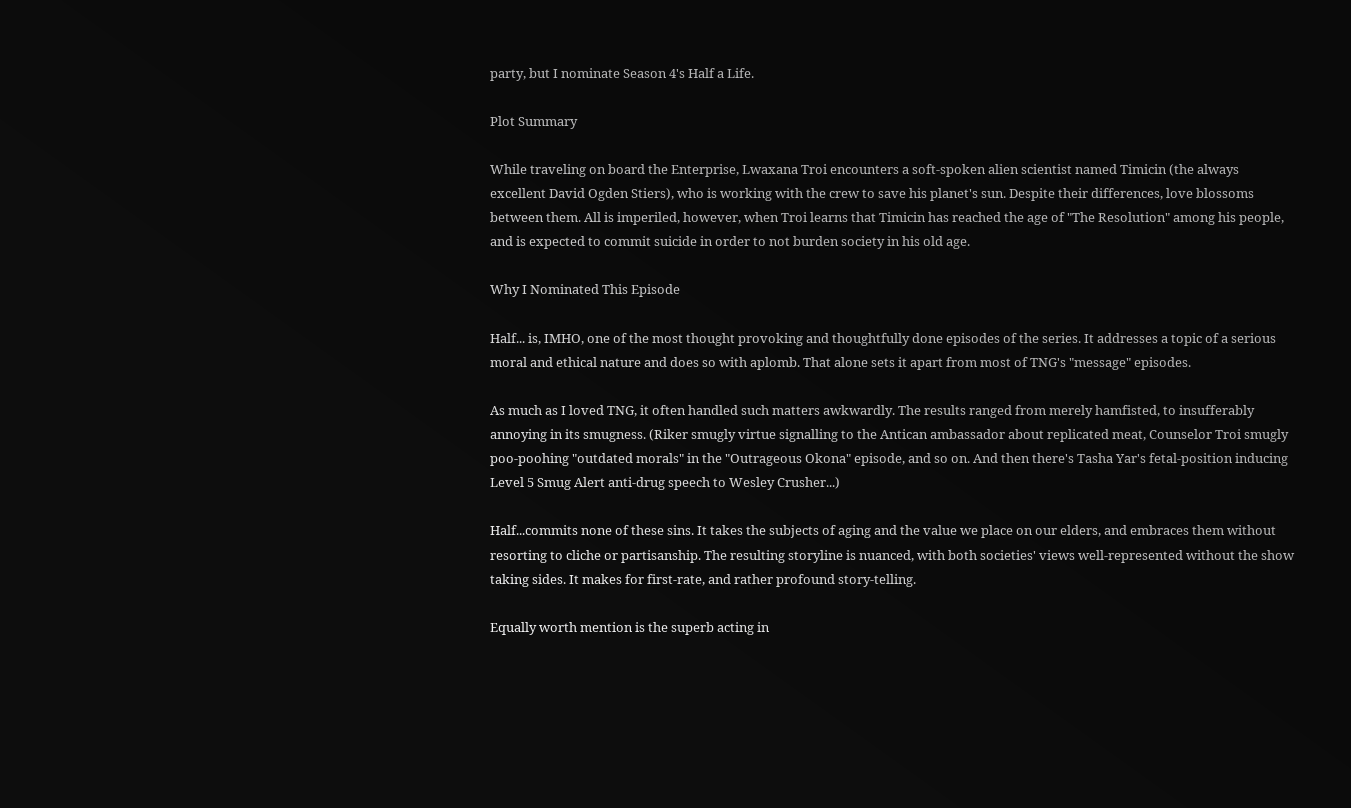party, but I nominate Season 4's Half a Life.

Plot Summary

While traveling on board the Enterprise, Lwaxana Troi encounters a soft-spoken alien scientist named Timicin (the always excellent David Ogden Stiers), who is working with the crew to save his planet's sun. Despite their differences, love blossoms between them. All is imperiled, however, when Troi learns that Timicin has reached the age of "The Resolution" among his people, and is expected to commit suicide in order to not burden society in his old age.

Why I Nominated This Episode

Half... is, IMHO, one of the most thought provoking and thoughtfully done episodes of the series. It addresses a topic of a serious moral and ethical nature and does so with aplomb. That alone sets it apart from most of TNG's "message" episodes.

As much as I loved TNG, it often handled such matters awkwardly. The results ranged from merely hamfisted, to insufferably annoying in its smugness. (Riker smugly virtue signalling to the Antican ambassador about replicated meat, Counselor Troi smugly poo-poohing "outdated morals" in the "Outrageous Okona" episode, and so on. And then there's Tasha Yar's fetal-position inducing Level 5 Smug Alert anti-drug speech to Wesley Crusher...)

Half...commits none of these sins. It takes the subjects of aging and the value we place on our elders, and embraces them without resorting to cliche or partisanship. The resulting storyline is nuanced, with both societies' views well-represented without the show taking sides. It makes for first-rate, and rather profound story-telling.

Equally worth mention is the superb acting in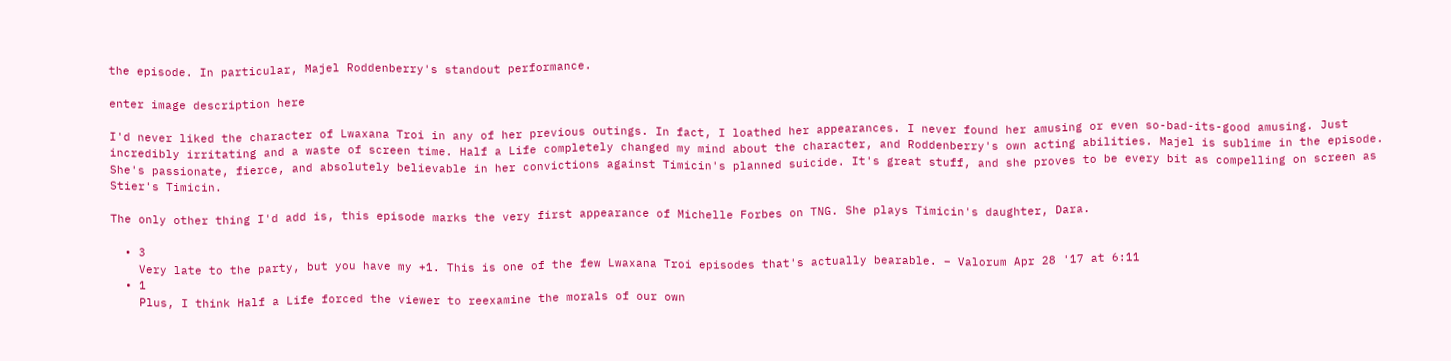the episode. In particular, Majel Roddenberry's standout performance.

enter image description here

I'd never liked the character of Lwaxana Troi in any of her previous outings. In fact, I loathed her appearances. I never found her amusing or even so-bad-its-good amusing. Just incredibly irritating and a waste of screen time. Half a Life completely changed my mind about the character, and Roddenberry's own acting abilities. Majel is sublime in the episode. She's passionate, fierce, and absolutely believable in her convictions against Timicin's planned suicide. It's great stuff, and she proves to be every bit as compelling on screen as Stier's Timicin.

The only other thing I'd add is, this episode marks the very first appearance of Michelle Forbes on TNG. She plays Timicin's daughter, Dara.

  • 3
    Very late to the party, but you have my +1. This is one of the few Lwaxana Troi episodes that's actually bearable. – Valorum Apr 28 '17 at 6:11
  • 1
    Plus, I think Half a Life forced the viewer to reexamine the morals of our own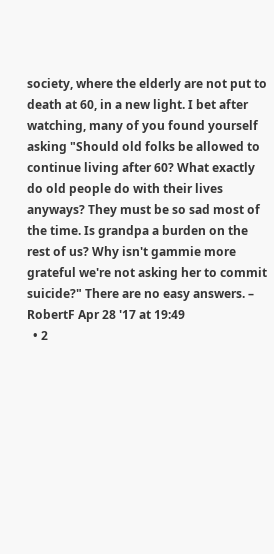society, where the elderly are not put to death at 60, in a new light. I bet after watching, many of you found yourself asking "Should old folks be allowed to continue living after 60? What exactly do old people do with their lives anyways? They must be so sad most of the time. Is grandpa a burden on the rest of us? Why isn't gammie more grateful we're not asking her to commit suicide?" There are no easy answers. – RobertF Apr 28 '17 at 19:49
  • 2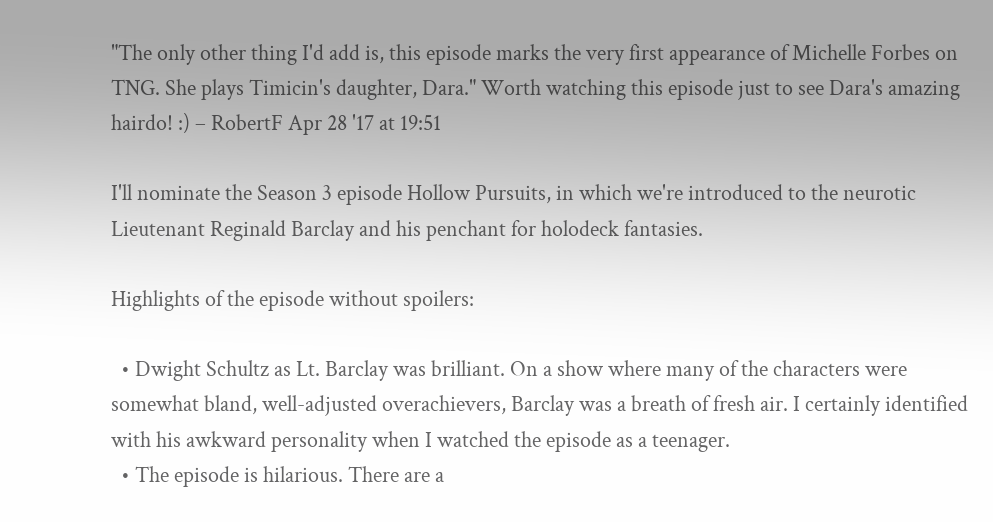"The only other thing I'd add is, this episode marks the very first appearance of Michelle Forbes on TNG. She plays Timicin's daughter, Dara." Worth watching this episode just to see Dara's amazing hairdo! :) – RobertF Apr 28 '17 at 19:51

I'll nominate the Season 3 episode Hollow Pursuits, in which we're introduced to the neurotic Lieutenant Reginald Barclay and his penchant for holodeck fantasies.

Highlights of the episode without spoilers:

  • Dwight Schultz as Lt. Barclay was brilliant. On a show where many of the characters were somewhat bland, well-adjusted overachievers, Barclay was a breath of fresh air. I certainly identified with his awkward personality when I watched the episode as a teenager.
  • The episode is hilarious. There are a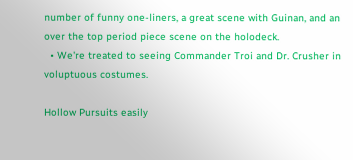number of funny one-liners, a great scene with Guinan, and an over the top period piece scene on the holodeck.
  • We're treated to seeing Commander Troi and Dr. Crusher in voluptuous costumes.

Hollow Pursuits easily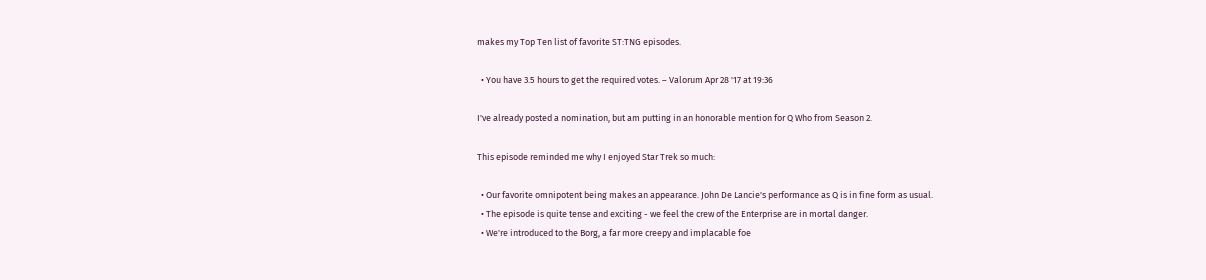makes my Top Ten list of favorite ST:TNG episodes.

  • You have 3.5 hours to get the required votes. – Valorum Apr 28 '17 at 19:36

I've already posted a nomination, but am putting in an honorable mention for Q Who from Season 2.

This episode reminded me why I enjoyed Star Trek so much:

  • Our favorite omnipotent being makes an appearance. John De Lancie's performance as Q is in fine form as usual.
  • The episode is quite tense and exciting - we feel the crew of the Enterprise are in mortal danger.
  • We're introduced to the Borg, a far more creepy and implacable foe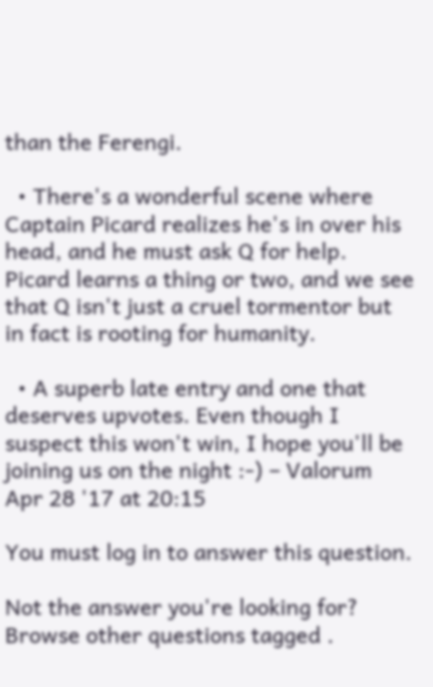than the Ferengi.

  • There's a wonderful scene where Captain Picard realizes he's in over his head, and he must ask Q for help. Picard learns a thing or two, and we see that Q isn't just a cruel tormentor but in fact is rooting for humanity.

  • A superb late entry and one that deserves upvotes. Even though I suspect this won't win, I hope you'll be joining us on the night :-) – Valorum Apr 28 '17 at 20:15

You must log in to answer this question.

Not the answer you're looking for? Browse other questions tagged .